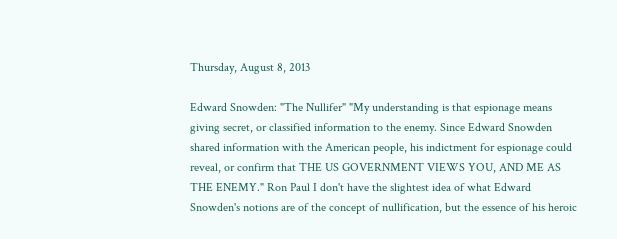Thursday, August 8, 2013

Edward Snowden: "The Nullifer" "My understanding is that espionage means giving secret, or classified information to the enemy. Since Edward Snowden shared information with the American people, his indictment for espionage could reveal, or confirm that THE US GOVERNMENT VIEWS YOU, AND ME AS THE ENEMY." Ron Paul I don't have the slightest idea of what Edward Snowden's notions are of the concept of nullification, but the essence of his heroic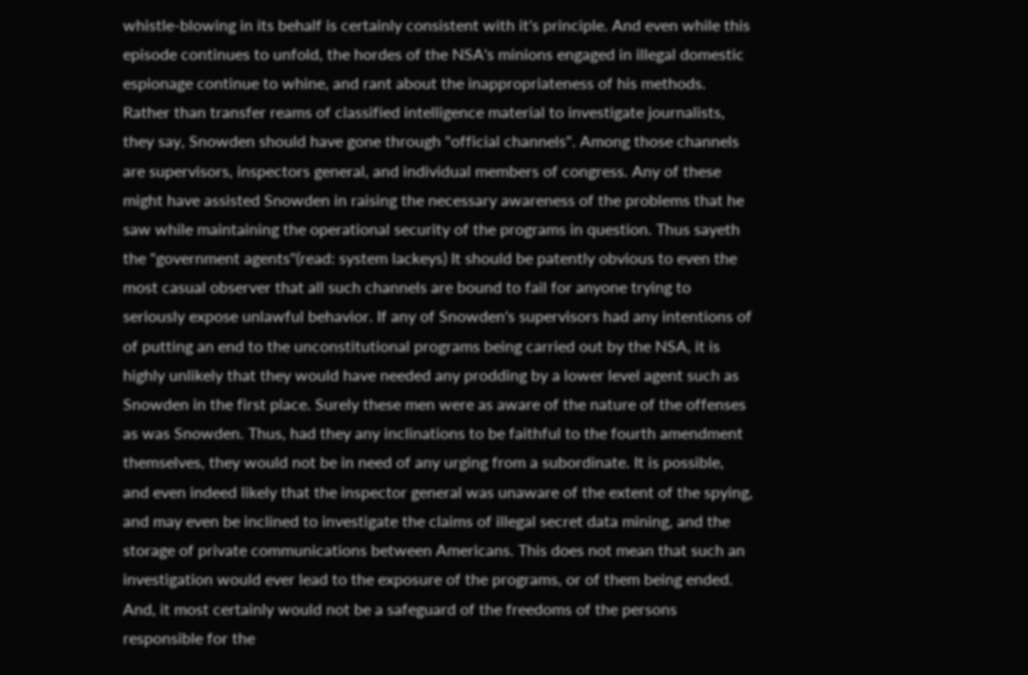whistle-blowing in its behalf is certainly consistent with it's principle. And even while this episode continues to unfold, the hordes of the NSA's minions engaged in illegal domestic espionage continue to whine, and rant about the inappropriateness of his methods. Rather than transfer reams of classified intelligence material to investigate journalists, they say, Snowden should have gone through "official channels". Among those channels are supervisors, inspectors general, and individual members of congress. Any of these might have assisted Snowden in raising the necessary awareness of the problems that he saw while maintaining the operational security of the programs in question. Thus sayeth the "government agents"(read: system lackeys) It should be patently obvious to even the most casual observer that all such channels are bound to fail for anyone trying to seriously expose unlawful behavior. If any of Snowden's supervisors had any intentions of of putting an end to the unconstitutional programs being carried out by the NSA, it is highly unlikely that they would have needed any prodding by a lower level agent such as Snowden in the first place. Surely these men were as aware of the nature of the offenses as was Snowden. Thus, had they any inclinations to be faithful to the fourth amendment themselves, they would not be in need of any urging from a subordinate. It is possible, and even indeed likely that the inspector general was unaware of the extent of the spying, and may even be inclined to investigate the claims of illegal secret data mining, and the storage of private communications between Americans. This does not mean that such an investigation would ever lead to the exposure of the programs, or of them being ended. And, it most certainly would not be a safeguard of the freedoms of the persons responsible for the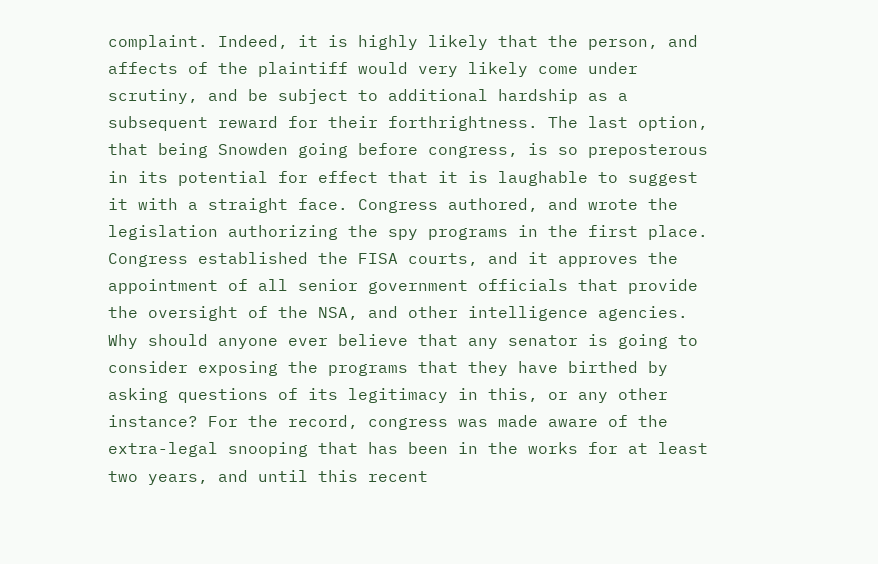complaint. Indeed, it is highly likely that the person, and affects of the plaintiff would very likely come under scrutiny, and be subject to additional hardship as a subsequent reward for their forthrightness. The last option, that being Snowden going before congress, is so preposterous in its potential for effect that it is laughable to suggest it with a straight face. Congress authored, and wrote the legislation authorizing the spy programs in the first place. Congress established the FISA courts, and it approves the appointment of all senior government officials that provide the oversight of the NSA, and other intelligence agencies. Why should anyone ever believe that any senator is going to consider exposing the programs that they have birthed by asking questions of its legitimacy in this, or any other instance? For the record, congress was made aware of the extra-legal snooping that has been in the works for at least two years, and until this recent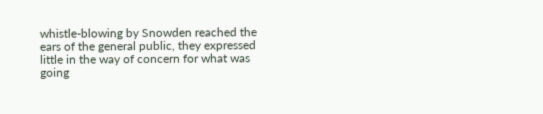whistle-blowing by Snowden reached the ears of the general public, they expressed little in the way of concern for what was going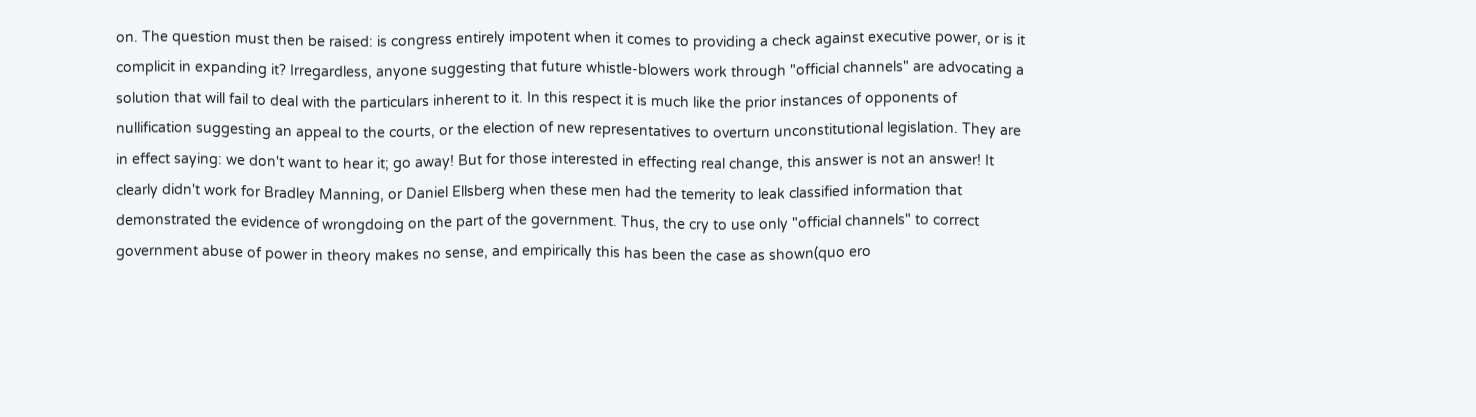on. The question must then be raised: is congress entirely impotent when it comes to providing a check against executive power, or is it complicit in expanding it? Irregardless, anyone suggesting that future whistle-blowers work through "official channels" are advocating a solution that will fail to deal with the particulars inherent to it. In this respect it is much like the prior instances of opponents of nullification suggesting an appeal to the courts, or the election of new representatives to overturn unconstitutional legislation. They are in effect saying: we don't want to hear it; go away! But for those interested in effecting real change, this answer is not an answer! It clearly didn't work for Bradley Manning, or Daniel Ellsberg when these men had the temerity to leak classified information that demonstrated the evidence of wrongdoing on the part of the government. Thus, the cry to use only "official channels" to correct government abuse of power in theory makes no sense, and empirically this has been the case as shown(quo ero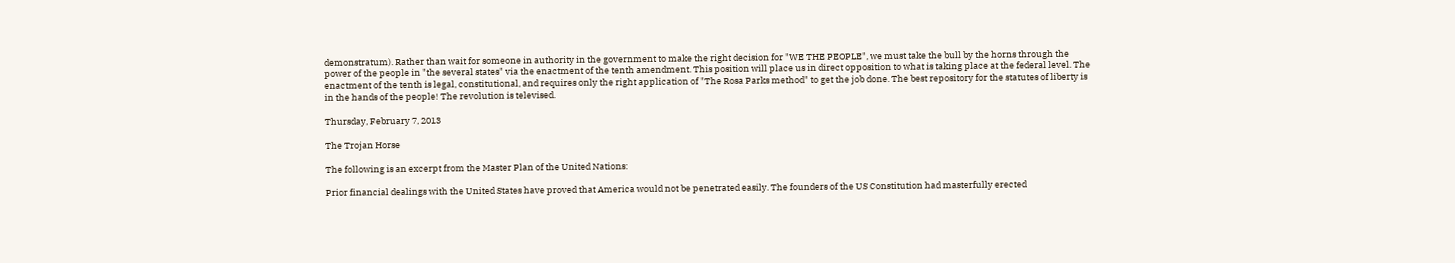demonstratum). Rather than wait for someone in authority in the government to make the right decision for "WE THE PEOPLE", we must take the bull by the horns through the power of the people in "the several states" via the enactment of the tenth amendment. This position will place us in direct opposition to what is taking place at the federal level. The enactment of the tenth is legal, constitutional, and requires only the right application of "The Rosa Parks method" to get the job done. The best repository for the statutes of liberty is in the hands of the people! The revolution is televised.

Thursday, February 7, 2013

The Trojan Horse

The following is an excerpt from the Master Plan of the United Nations:

Prior financial dealings with the United States have proved that America would not be penetrated easily. The founders of the US Constitution had masterfully erected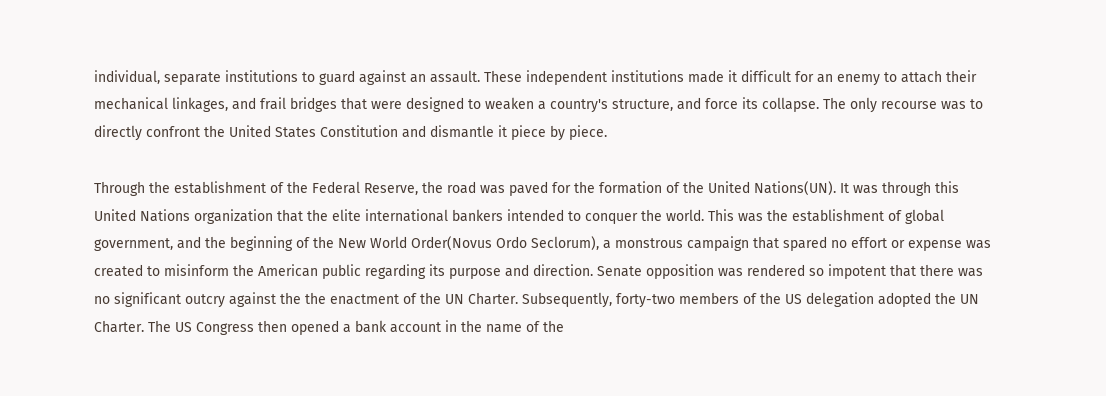individual, separate institutions to guard against an assault. These independent institutions made it difficult for an enemy to attach their mechanical linkages, and frail bridges that were designed to weaken a country's structure, and force its collapse. The only recourse was to directly confront the United States Constitution and dismantle it piece by piece.

Through the establishment of the Federal Reserve, the road was paved for the formation of the United Nations(UN). It was through this United Nations organization that the elite international bankers intended to conquer the world. This was the establishment of global government, and the beginning of the New World Order(Novus Ordo Seclorum), a monstrous campaign that spared no effort or expense was created to misinform the American public regarding its purpose and direction. Senate opposition was rendered so impotent that there was no significant outcry against the the enactment of the UN Charter. Subsequently, forty-two members of the US delegation adopted the UN Charter. The US Congress then opened a bank account in the name of the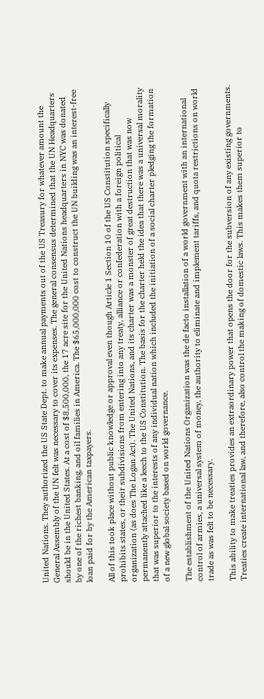United Nations. They authorized the US State Dept. to make annual payments out of the US Treasury for whatever amount the General Assembly of the UN felt was necessary to cover its expenses. The general consensus determined that the UN Headquarters should be in the United States. At a cost of $8,500,000, the 17 acre site for the United Nations headquarters in NYC was donated by one of the richest banking, and oil families in America. The $65,000,000 cost to construct the UN building was an interest-free loan paid for by the American taxpayers.

All of this took place without public knowledge or approval even though Article 1 Section 10 of the US Constitution specifically prohibits states, or their subdivisions from entering into any treaty, alliance or confederation with a foreign political organization (as does The Logan Act). The United Nations, and its charter was a monster of great destruction that was now permanently attached like a leech to the US Constitution. The basis for the charter held the idea that there was a universal morality that was superior to the interests of any individual nation which included the initiation of a social charter pledging the formation of a new global society based on world governance.

The establishment of the United Nations Organization was the de facto installation of a world government with an international control of armies, a universal system of money, the authority to eliminate and implement tariffs, and quota restrictions on world trade as was felt to be necessary.

This ability to make treaties provides an extraordinary power that opens the door for the subversion of any existing governments. Treaties create international law, and therefore, also control the making of domestic laws. This makes them superior to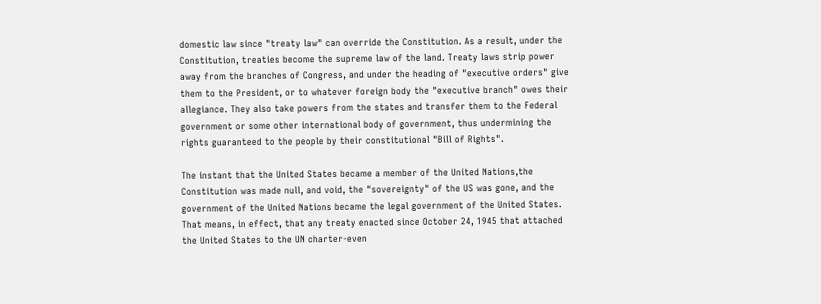domestic law since "treaty law" can override the Constitution. As a result, under the Constitution, treaties become the supreme law of the land. Treaty laws strip power away from the branches of Congress, and under the heading of "executive orders" give them to the President, or to whatever foreign body the "executive branch" owes their allegiance. They also take powers from the states and transfer them to the Federal government or some other international body of government, thus undermining the rights guaranteed to the people by their constitutional "Bill of Rights".

The instant that the United States became a member of the United Nations,the Constitution was made null, and void, the "sovereignty" of the US was gone, and the government of the United Nations became the legal government of the United States. That means, in effect, that any treaty enacted since October 24, 1945 that attached the United States to the UN charter-even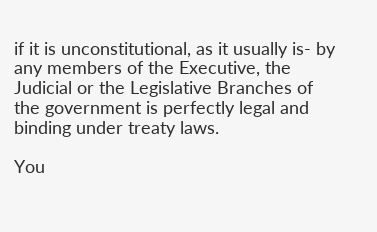if it is unconstitutional, as it usually is- by any members of the Executive, the Judicial or the Legislative Branches of the government is perfectly legal and binding under treaty laws.

You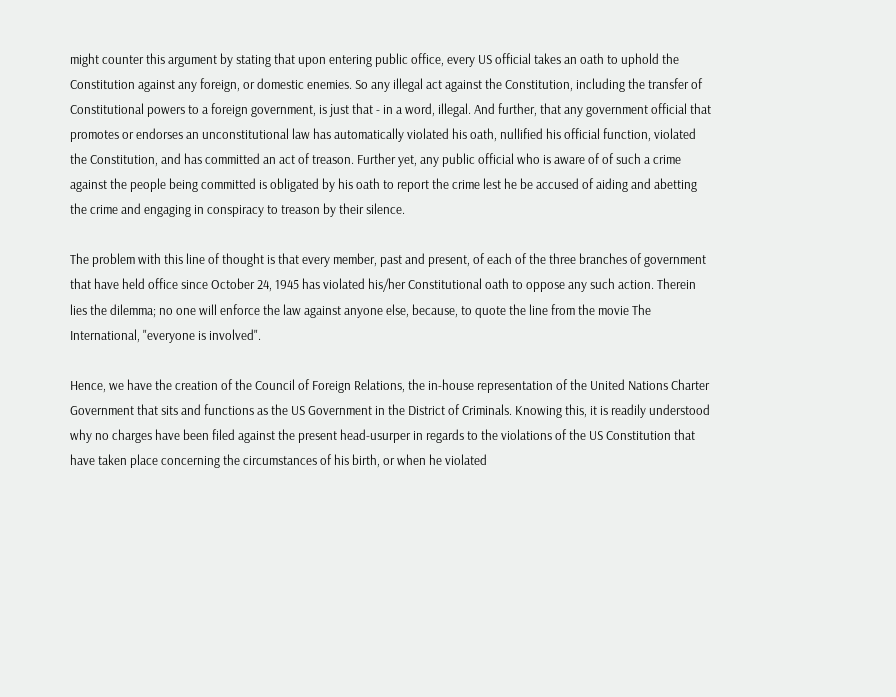might counter this argument by stating that upon entering public office, every US official takes an oath to uphold the Constitution against any foreign, or domestic enemies. So any illegal act against the Constitution, including the transfer of Constitutional powers to a foreign government, is just that - in a word, illegal. And further, that any government official that promotes or endorses an unconstitutional law has automatically violated his oath, nullified his official function, violated the Constitution, and has committed an act of treason. Further yet, any public official who is aware of of such a crime against the people being committed is obligated by his oath to report the crime lest he be accused of aiding and abetting the crime and engaging in conspiracy to treason by their silence.

The problem with this line of thought is that every member, past and present, of each of the three branches of government that have held office since October 24, 1945 has violated his/her Constitutional oath to oppose any such action. Therein lies the dilemma; no one will enforce the law against anyone else, because, to quote the line from the movie The International, "everyone is involved".

Hence, we have the creation of the Council of Foreign Relations, the in-house representation of the United Nations Charter Government that sits and functions as the US Government in the District of Criminals. Knowing this, it is readily understood why no charges have been filed against the present head-usurper in regards to the violations of the US Constitution that have taken place concerning the circumstances of his birth, or when he violated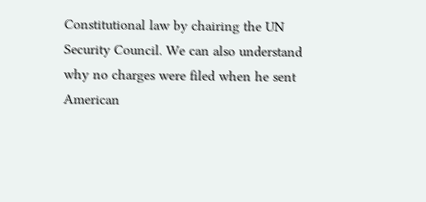Constitutional law by chairing the UN Security Council. We can also understand why no charges were filed when he sent American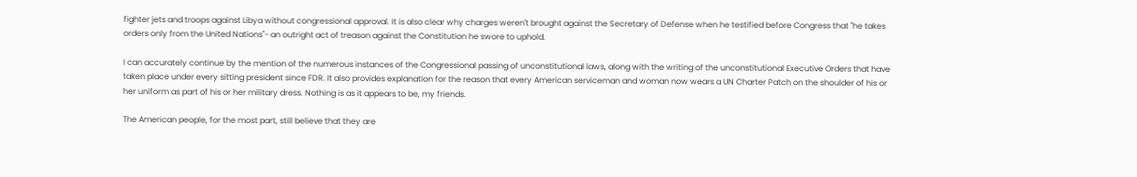fighter jets and troops against Libya without congressional approval. It is also clear why charges weren't brought against the Secretary of Defense when he testified before Congress that "he takes orders only from the United Nations"- an outright act of treason against the Constitution he swore to uphold.

I can accurately continue by the mention of the numerous instances of the Congressional passing of unconstitutional laws, along with the writing of the unconstitutional Executive Orders that have taken place under every sitting president since FDR. It also provides explanation for the reason that every American serviceman and woman now wears a UN Charter Patch on the shoulder of his or her uniform as part of his or her military dress. Nothing is as it appears to be, my friends.

The American people, for the most part, still believe that they are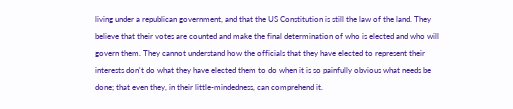living under a republican government, and that the US Constitution is still the law of the land. They believe that their votes are counted and make the final determination of who is elected and who will govern them. They cannot understand how the officials that they have elected to represent their interests don't do what they have elected them to do when it is so painfully obvious what needs be done; that even they, in their little-mindedness, can comprehend it.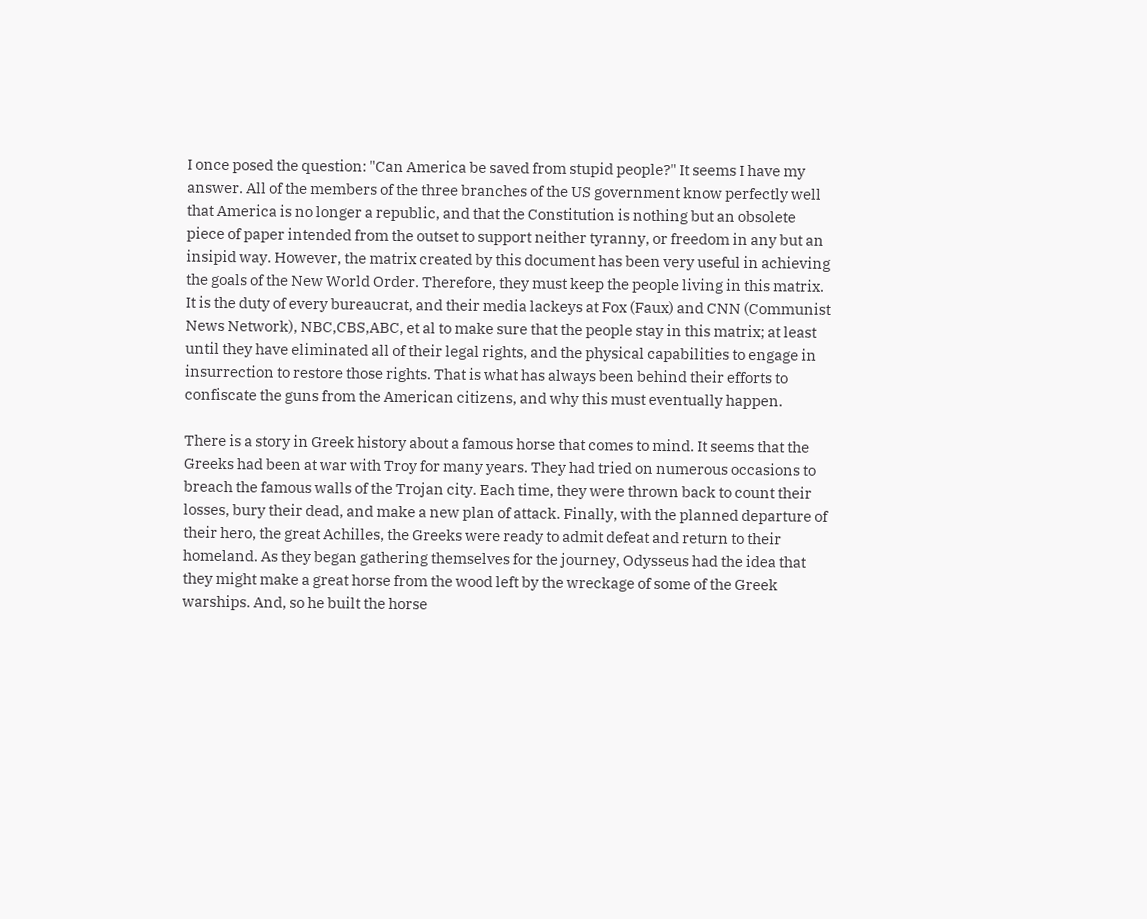I once posed the question: "Can America be saved from stupid people?" It seems I have my answer. All of the members of the three branches of the US government know perfectly well that America is no longer a republic, and that the Constitution is nothing but an obsolete piece of paper intended from the outset to support neither tyranny, or freedom in any but an insipid way. However, the matrix created by this document has been very useful in achieving the goals of the New World Order. Therefore, they must keep the people living in this matrix. It is the duty of every bureaucrat, and their media lackeys at Fox (Faux) and CNN (Communist News Network), NBC,CBS,ABC, et al to make sure that the people stay in this matrix; at least until they have eliminated all of their legal rights, and the physical capabilities to engage in insurrection to restore those rights. That is what has always been behind their efforts to confiscate the guns from the American citizens, and why this must eventually happen.

There is a story in Greek history about a famous horse that comes to mind. It seems that the Greeks had been at war with Troy for many years. They had tried on numerous occasions to breach the famous walls of the Trojan city. Each time, they were thrown back to count their losses, bury their dead, and make a new plan of attack. Finally, with the planned departure of their hero, the great Achilles, the Greeks were ready to admit defeat and return to their homeland. As they began gathering themselves for the journey, Odysseus had the idea that they might make a great horse from the wood left by the wreckage of some of the Greek warships. And, so he built the horse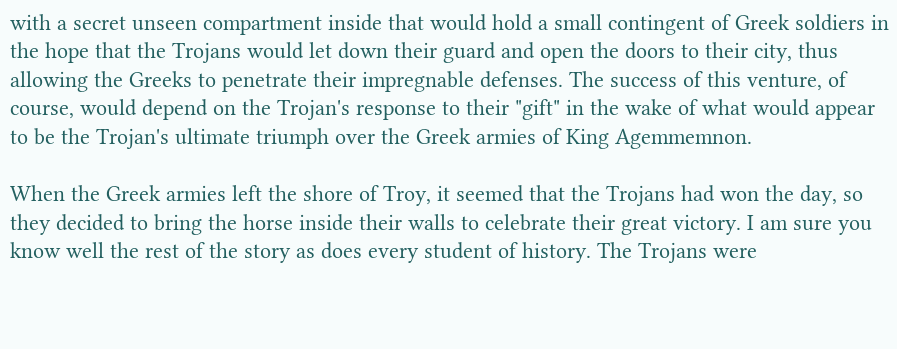with a secret unseen compartment inside that would hold a small contingent of Greek soldiers in the hope that the Trojans would let down their guard and open the doors to their city, thus allowing the Greeks to penetrate their impregnable defenses. The success of this venture, of course, would depend on the Trojan's response to their "gift" in the wake of what would appear to be the Trojan's ultimate triumph over the Greek armies of King Agemmemnon.

When the Greek armies left the shore of Troy, it seemed that the Trojans had won the day, so they decided to bring the horse inside their walls to celebrate their great victory. I am sure you know well the rest of the story as does every student of history. The Trojans were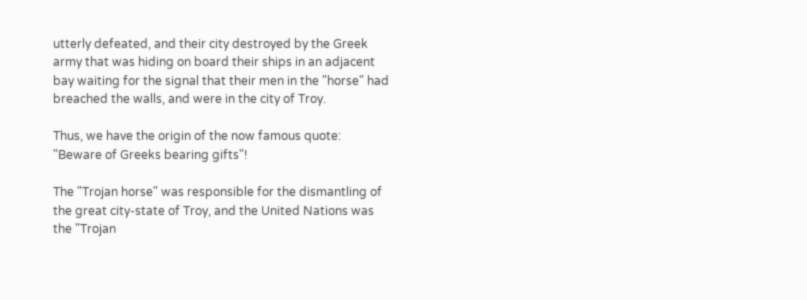utterly defeated, and their city destroyed by the Greek army that was hiding on board their ships in an adjacent bay waiting for the signal that their men in the "horse" had breached the walls, and were in the city of Troy.

Thus, we have the origin of the now famous quote: "Beware of Greeks bearing gifts"!

The "Trojan horse" was responsible for the dismantling of the great city-state of Troy, and the United Nations was the "Trojan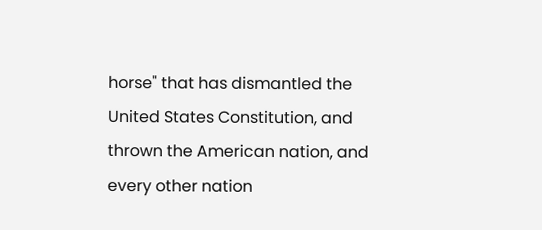horse" that has dismantled the United States Constitution, and thrown the American nation, and every other nation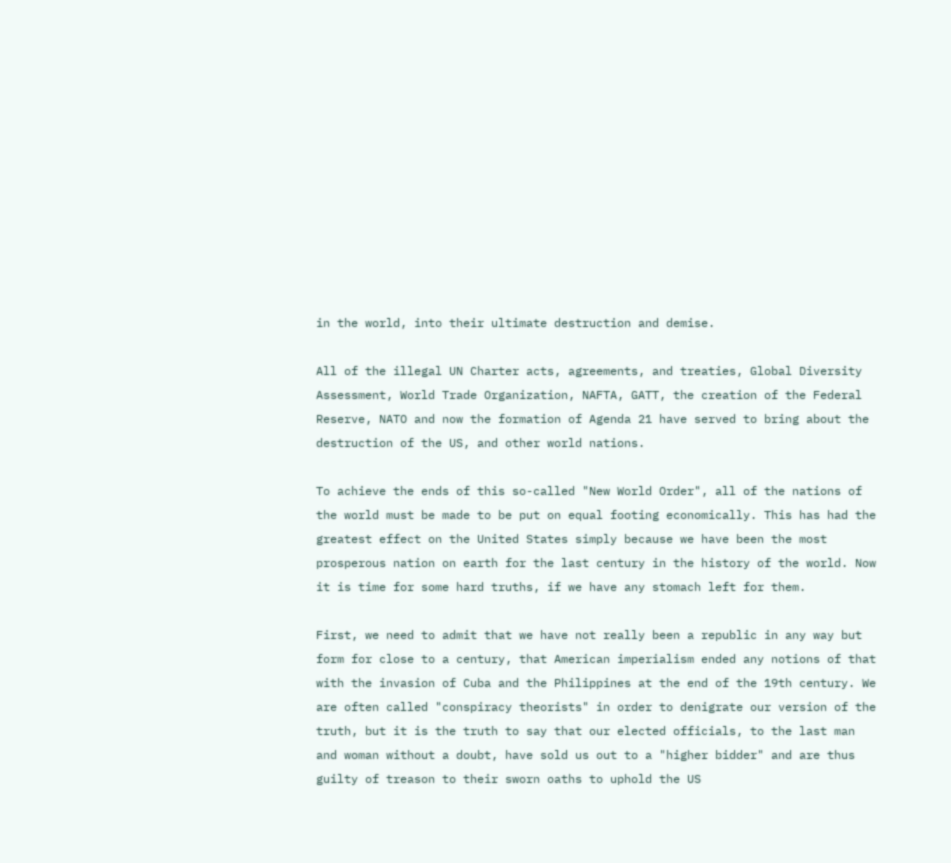in the world, into their ultimate destruction and demise.

All of the illegal UN Charter acts, agreements, and treaties, Global Diversity Assessment, World Trade Organization, NAFTA, GATT, the creation of the Federal Reserve, NATO and now the formation of Agenda 21 have served to bring about the destruction of the US, and other world nations.

To achieve the ends of this so-called "New World Order", all of the nations of the world must be made to be put on equal footing economically. This has had the greatest effect on the United States simply because we have been the most prosperous nation on earth for the last century in the history of the world. Now it is time for some hard truths, if we have any stomach left for them.

First, we need to admit that we have not really been a republic in any way but form for close to a century, that American imperialism ended any notions of that with the invasion of Cuba and the Philippines at the end of the 19th century. We are often called "conspiracy theorists" in order to denigrate our version of the truth, but it is the truth to say that our elected officials, to the last man and woman without a doubt, have sold us out to a "higher bidder" and are thus guilty of treason to their sworn oaths to uphold the US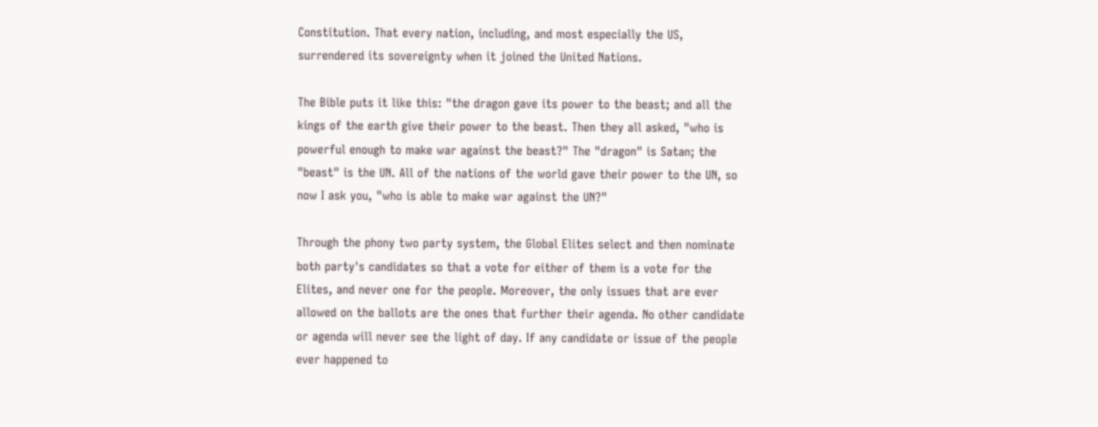Constitution. That every nation, including, and most especially the US, surrendered its sovereignty when it joined the United Nations.

The Bible puts it like this: "the dragon gave its power to the beast; and all the kings of the earth give their power to the beast. Then they all asked, "who is powerful enough to make war against the beast?" The "dragon" is Satan; the "beast" is the UN. All of the nations of the world gave their power to the UN, so now I ask you, "who is able to make war against the UN?"

Through the phony two party system, the Global Elites select and then nominate both party's candidates so that a vote for either of them is a vote for the Elites, and never one for the people. Moreover, the only issues that are ever allowed on the ballots are the ones that further their agenda. No other candidate or agenda will never see the light of day. If any candidate or issue of the people ever happened to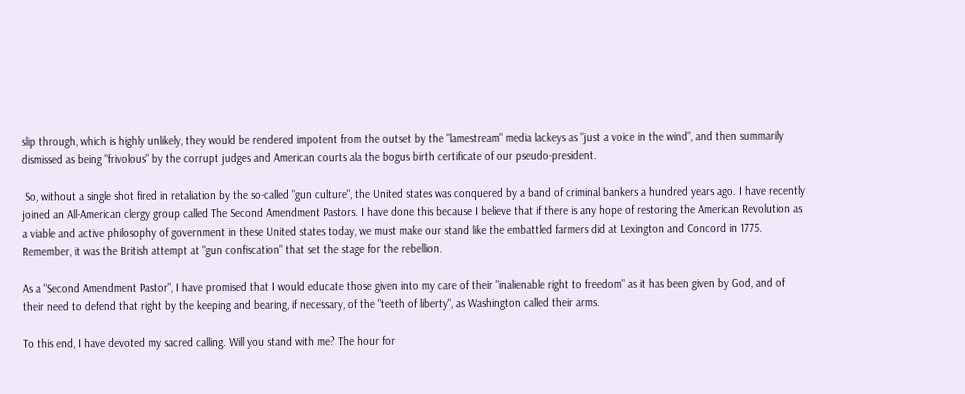slip through, which is highly unlikely, they would be rendered impotent from the outset by the "lamestream" media lackeys as "just a voice in the wind", and then summarily dismissed as being "frivolous" by the corrupt judges and American courts ala the bogus birth certificate of our pseudo-president.

 So, without a single shot fired in retaliation by the so-called "gun culture", the United states was conquered by a band of criminal bankers a hundred years ago. I have recently joined an All-American clergy group called The Second Amendment Pastors. I have done this because I believe that if there is any hope of restoring the American Revolution as a viable and active philosophy of government in these United states today, we must make our stand like the embattled farmers did at Lexington and Concord in 1775. Remember, it was the British attempt at "gun confiscation" that set the stage for the rebellion.

As a "Second Amendment Pastor", I have promised that I would educate those given into my care of their "inalienable right to freedom" as it has been given by God, and of their need to defend that right by the keeping and bearing, if necessary, of the "teeth of liberty", as Washington called their arms.

To this end, I have devoted my sacred calling. Will you stand with me? The hour for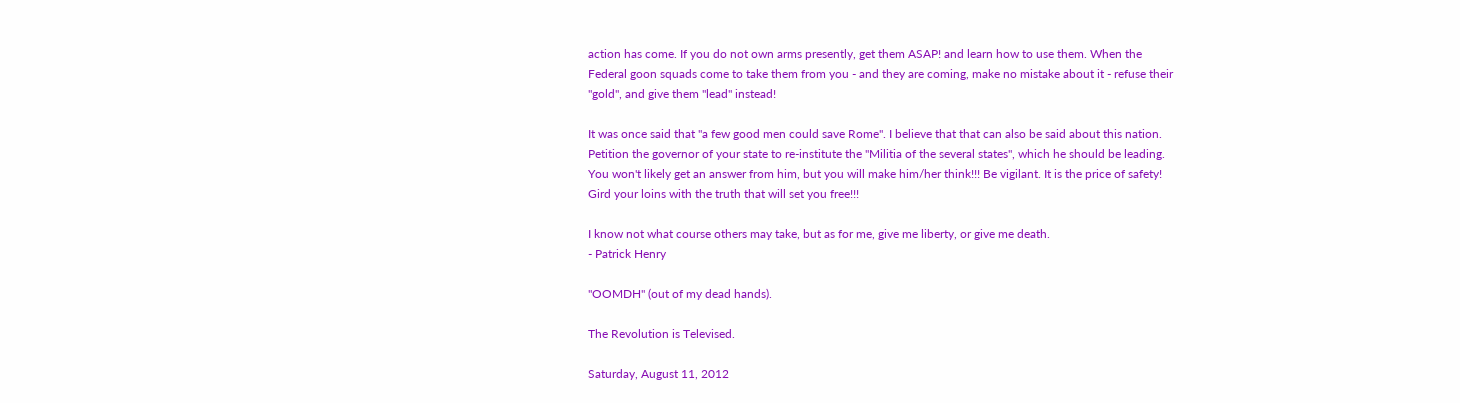action has come. If you do not own arms presently, get them ASAP! and learn how to use them. When the Federal goon squads come to take them from you - and they are coming, make no mistake about it - refuse their "gold", and give them "lead" instead!

It was once said that "a few good men could save Rome". I believe that that can also be said about this nation. Petition the governor of your state to re-institute the "Militia of the several states", which he should be leading. You won't likely get an answer from him, but you will make him/her think!!! Be vigilant. It is the price of safety! Gird your loins with the truth that will set you free!!!

I know not what course others may take, but as for me, give me liberty, or give me death.
- Patrick Henry

"OOMDH" (out of my dead hands).

The Revolution is Televised.

Saturday, August 11, 2012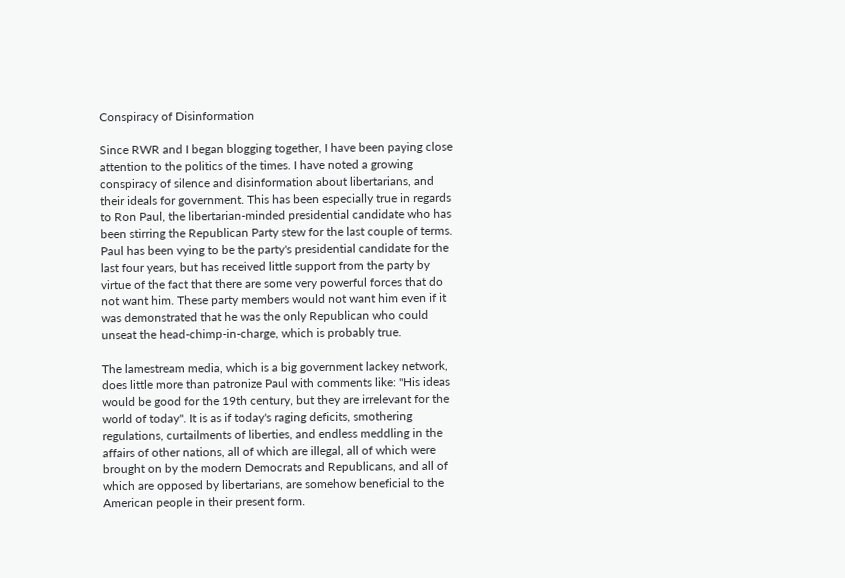Conspiracy of Disinformation

Since RWR and I began blogging together, I have been paying close attention to the politics of the times. I have noted a growing conspiracy of silence and disinformation about libertarians, and their ideals for government. This has been especially true in regards to Ron Paul, the libertarian-minded presidential candidate who has been stirring the Republican Party stew for the last couple of terms. Paul has been vying to be the party's presidential candidate for the last four years, but has received little support from the party by virtue of the fact that there are some very powerful forces that do not want him. These party members would not want him even if it was demonstrated that he was the only Republican who could unseat the head-chimp-in-charge, which is probably true.

The lamestream media, which is a big government lackey network, does little more than patronize Paul with comments like: "His ideas would be good for the 19th century, but they are irrelevant for the world of today". It is as if today's raging deficits, smothering regulations, curtailments of liberties, and endless meddling in the affairs of other nations, all of which are illegal, all of which were brought on by the modern Democrats and Republicans, and all of which are opposed by libertarians, are somehow beneficial to the American people in their present form.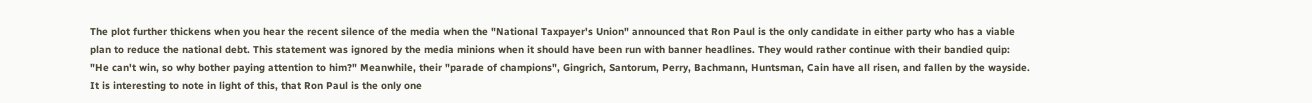The plot further thickens when you hear the recent silence of the media when the "National Taxpayer's Union" announced that Ron Paul is the only candidate in either party who has a viable plan to reduce the national debt. This statement was ignored by the media minions when it should have been run with banner headlines. They would rather continue with their bandied quip: "He can't win, so why bother paying attention to him?" Meanwhile, their "parade of champions", Gingrich, Santorum, Perry, Bachmann, Huntsman, Cain have all risen, and fallen by the wayside. It is interesting to note in light of this, that Ron Paul is the only one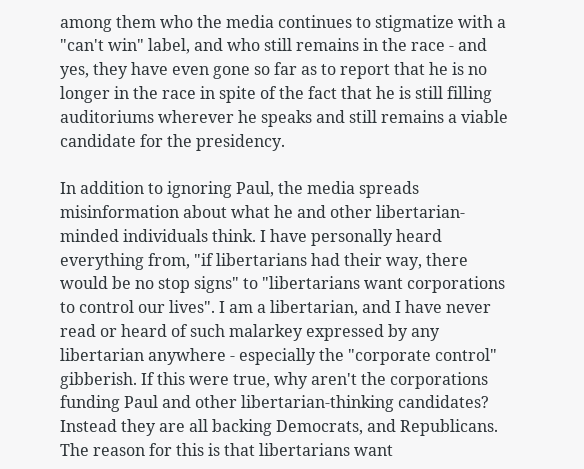among them who the media continues to stigmatize with a "can't win" label, and who still remains in the race - and yes, they have even gone so far as to report that he is no longer in the race in spite of the fact that he is still filling auditoriums wherever he speaks and still remains a viable candidate for the presidency.

In addition to ignoring Paul, the media spreads misinformation about what he and other libertarian-minded individuals think. I have personally heard everything from, "if libertarians had their way, there would be no stop signs" to "libertarians want corporations to control our lives". I am a libertarian, and I have never read or heard of such malarkey expressed by any libertarian anywhere - especially the "corporate control" gibberish. If this were true, why aren't the corporations funding Paul and other libertarian-thinking candidates? Instead they are all backing Democrats, and Republicans. The reason for this is that libertarians want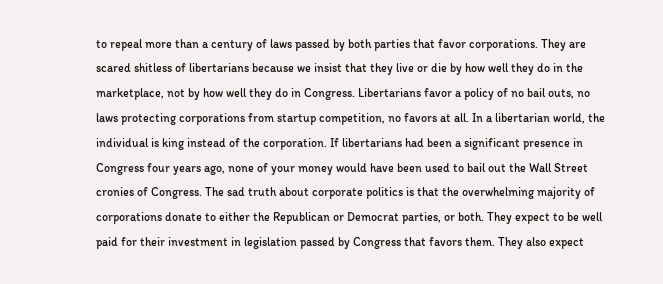to repeal more than a century of laws passed by both parties that favor corporations. They are scared shitless of libertarians because we insist that they live or die by how well they do in the marketplace, not by how well they do in Congress. Libertarians favor a policy of no bail outs, no laws protecting corporations from startup competition, no favors at all. In a libertarian world, the individual is king instead of the corporation. If libertarians had been a significant presence in Congress four years ago, none of your money would have been used to bail out the Wall Street cronies of Congress. The sad truth about corporate politics is that the overwhelming majority of corporations donate to either the Republican or Democrat parties, or both. They expect to be well paid for their investment in legislation passed by Congress that favors them. They also expect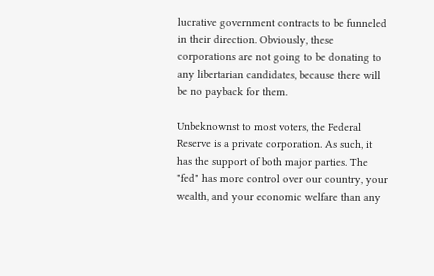lucrative government contracts to be funneled in their direction. Obviously, these corporations are not going to be donating to any libertarian candidates, because there will be no payback for them.

Unbeknownst to most voters, the Federal Reserve is a private corporation. As such, it has the support of both major parties. The "fed" has more control over our country, your wealth, and your economic welfare than any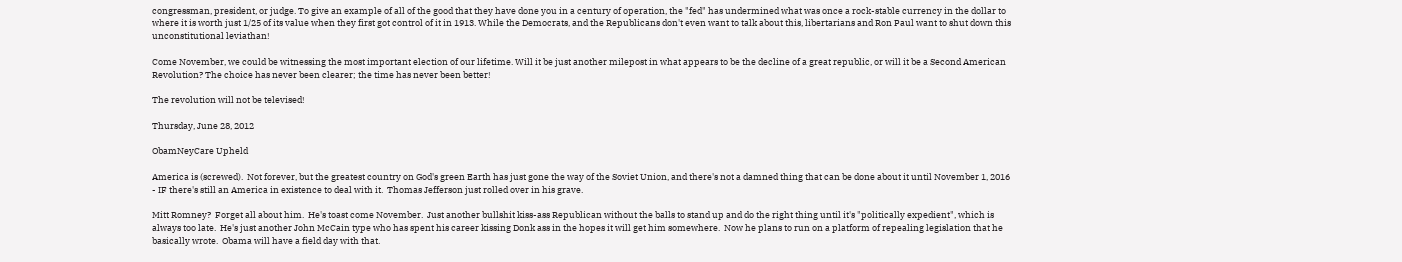congressman, president, or judge. To give an example of all of the good that they have done you in a century of operation, the "fed" has undermined what was once a rock-stable currency in the dollar to where it is worth just 1/25 of its value when they first got control of it in 1913. While the Democrats, and the Republicans don't even want to talk about this, libertarians and Ron Paul want to shut down this unconstitutional leviathan!

Come November, we could be witnessing the most important election of our lifetime. Will it be just another milepost in what appears to be the decline of a great republic, or will it be a Second American Revolution? The choice has never been clearer; the time has never been better!

The revolution will not be televised!

Thursday, June 28, 2012

ObamNeyCare Upheld

America is (screwed).  Not forever, but the greatest country on God's green Earth has just gone the way of the Soviet Union, and there's not a damned thing that can be done about it until November 1, 2016 - IF there's still an America in existence to deal with it.  Thomas Jefferson just rolled over in his grave.

Mitt Romney?  Forget all about him.  He's toast come November.  Just another bullshit kiss-ass Republican without the balls to stand up and do the right thing until it's "politically expedient", which is always too late.  He's just another John McCain type who has spent his career kissing Donk ass in the hopes it will get him somewhere.  Now he plans to run on a platform of repealing legislation that he basically wrote.  Obama will have a field day with that.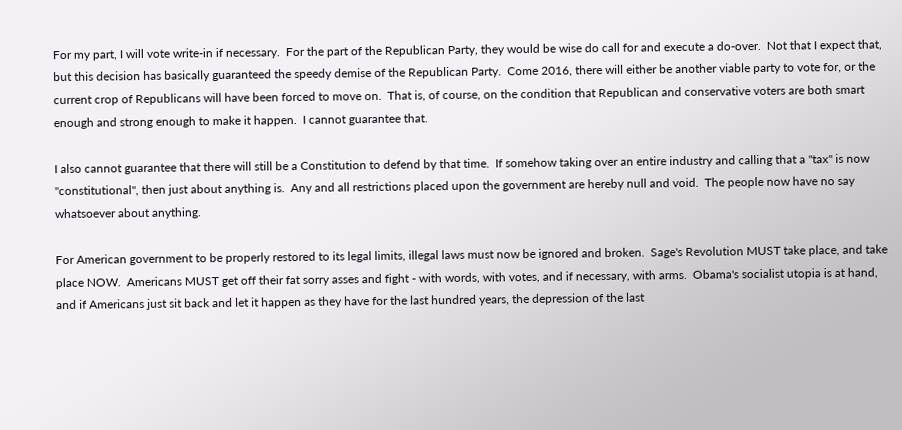For my part, I will vote write-in if necessary.  For the part of the Republican Party, they would be wise do call for and execute a do-over.  Not that I expect that, but this decision has basically guaranteed the speedy demise of the Republican Party.  Come 2016, there will either be another viable party to vote for, or the current crop of Republicans will have been forced to move on.  That is, of course, on the condition that Republican and conservative voters are both smart enough and strong enough to make it happen.  I cannot guarantee that.

I also cannot guarantee that there will still be a Constitution to defend by that time.  If somehow taking over an entire industry and calling that a "tax" is now "constitutional", then just about anything is.  Any and all restrictions placed upon the government are hereby null and void.  The people now have no say whatsoever about anything.

For American government to be properly restored to its legal limits, illegal laws must now be ignored and broken.  Sage's Revolution MUST take place, and take place NOW.  Americans MUST get off their fat sorry asses and fight - with words, with votes, and if necessary, with arms.  Obama's socialist utopia is at hand, and if Americans just sit back and let it happen as they have for the last hundred years, the depression of the last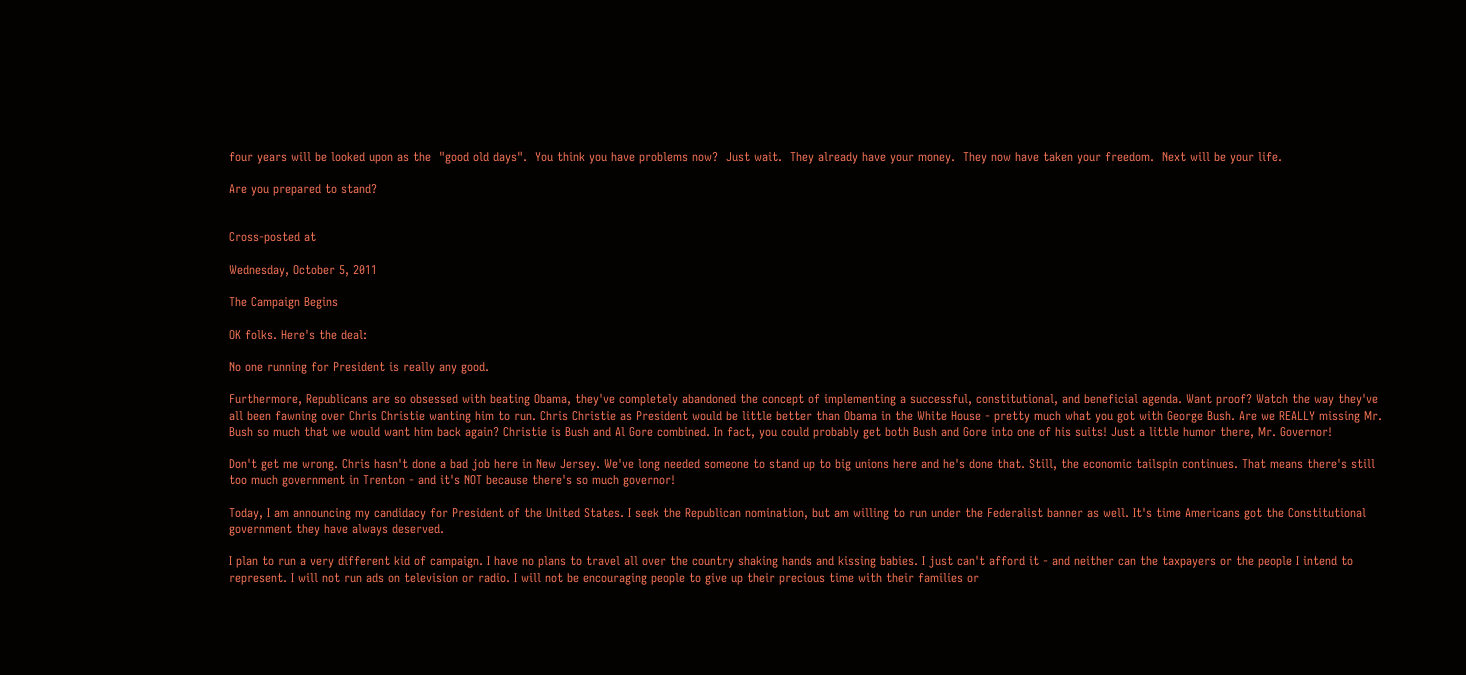four years will be looked upon as the  "good old days".  You think you have problems now?  Just wait.  They already have your money.  They now have taken your freedom.  Next will be your life.

Are you prepared to stand?


Cross-posted at

Wednesday, October 5, 2011

The Campaign Begins

OK folks. Here's the deal:

No one running for President is really any good.

Furthermore, Republicans are so obsessed with beating Obama, they've completely abandoned the concept of implementing a successful, constitutional, and beneficial agenda. Want proof? Watch the way they've all been fawning over Chris Christie wanting him to run. Chris Christie as President would be little better than Obama in the White House - pretty much what you got with George Bush. Are we REALLY missing Mr. Bush so much that we would want him back again? Christie is Bush and Al Gore combined. In fact, you could probably get both Bush and Gore into one of his suits! Just a little humor there, Mr. Governor!

Don't get me wrong. Chris hasn't done a bad job here in New Jersey. We've long needed someone to stand up to big unions here and he's done that. Still, the economic tailspin continues. That means there's still too much government in Trenton - and it's NOT because there's so much governor!

Today, I am announcing my candidacy for President of the United States. I seek the Republican nomination, but am willing to run under the Federalist banner as well. It's time Americans got the Constitutional government they have always deserved.

I plan to run a very different kid of campaign. I have no plans to travel all over the country shaking hands and kissing babies. I just can't afford it - and neither can the taxpayers or the people I intend to represent. I will not run ads on television or radio. I will not be encouraging people to give up their precious time with their families or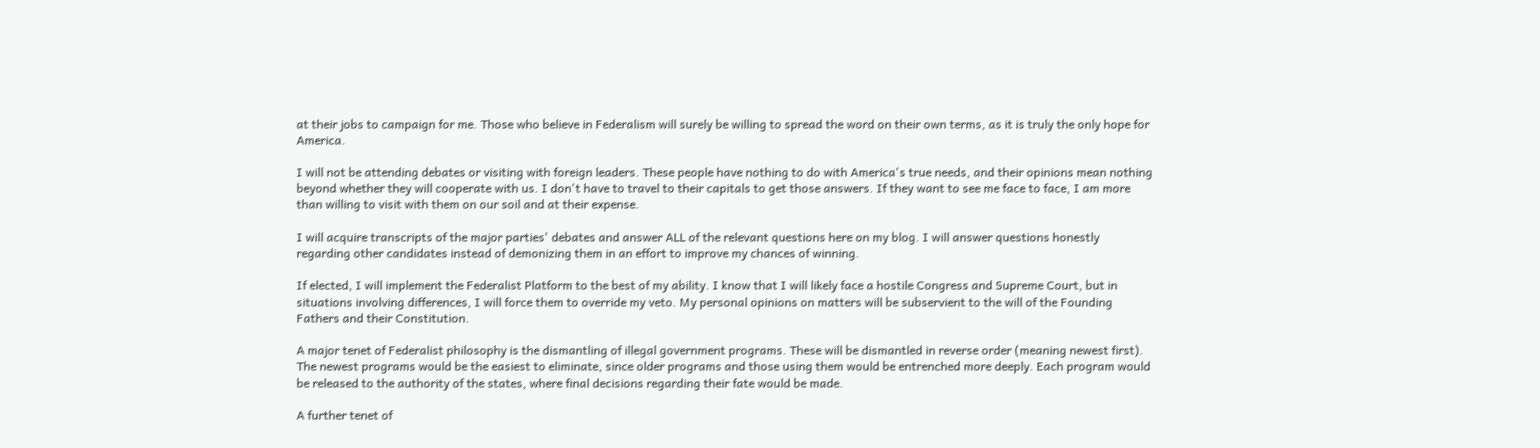at their jobs to campaign for me. Those who believe in Federalism will surely be willing to spread the word on their own terms, as it is truly the only hope for America.

I will not be attending debates or visiting with foreign leaders. These people have nothing to do with America's true needs, and their opinions mean nothing beyond whether they will cooperate with us. I don't have to travel to their capitals to get those answers. If they want to see me face to face, I am more than willing to visit with them on our soil and at their expense.

I will acquire transcripts of the major parties' debates and answer ALL of the relevant questions here on my blog. I will answer questions honestly regarding other candidates instead of demonizing them in an effort to improve my chances of winning.

If elected, I will implement the Federalist Platform to the best of my ability. I know that I will likely face a hostile Congress and Supreme Court, but in situations involving differences, I will force them to override my veto. My personal opinions on matters will be subservient to the will of the Founding Fathers and their Constitution.

A major tenet of Federalist philosophy is the dismantling of illegal government programs. These will be dismantled in reverse order (meaning newest first). The newest programs would be the easiest to eliminate, since older programs and those using them would be entrenched more deeply. Each program would be released to the authority of the states, where final decisions regarding their fate would be made.

A further tenet of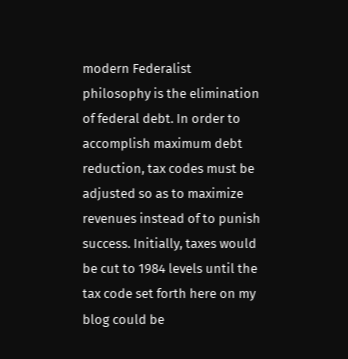modern Federalist philosophy is the elimination of federal debt. In order to accomplish maximum debt reduction, tax codes must be adjusted so as to maximize revenues instead of to punish success. Initially, taxes would be cut to 1984 levels until the tax code set forth here on my blog could be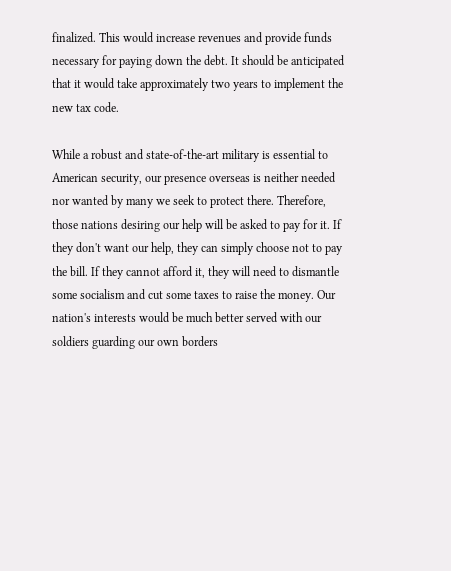finalized. This would increase revenues and provide funds necessary for paying down the debt. It should be anticipated that it would take approximately two years to implement the new tax code.

While a robust and state-of-the-art military is essential to American security, our presence overseas is neither needed nor wanted by many we seek to protect there. Therefore, those nations desiring our help will be asked to pay for it. If they don't want our help, they can simply choose not to pay the bill. If they cannot afford it, they will need to dismantle some socialism and cut some taxes to raise the money. Our nation's interests would be much better served with our soldiers guarding our own borders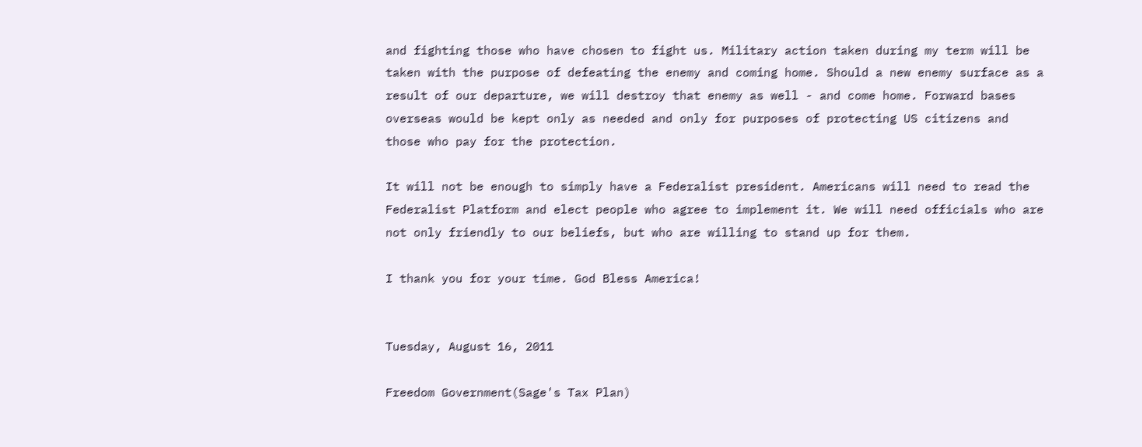and fighting those who have chosen to fight us. Military action taken during my term will be taken with the purpose of defeating the enemy and coming home. Should a new enemy surface as a result of our departure, we will destroy that enemy as well - and come home. Forward bases overseas would be kept only as needed and only for purposes of protecting US citizens and those who pay for the protection.

It will not be enough to simply have a Federalist president. Americans will need to read the Federalist Platform and elect people who agree to implement it. We will need officials who are not only friendly to our beliefs, but who are willing to stand up for them.

I thank you for your time. God Bless America!


Tuesday, August 16, 2011

Freedom Government(Sage's Tax Plan)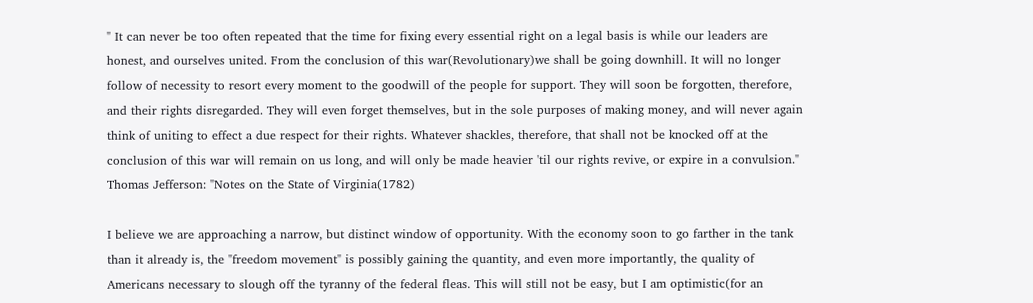" It can never be too often repeated that the time for fixing every essential right on a legal basis is while our leaders are honest, and ourselves united. From the conclusion of this war(Revolutionary)we shall be going downhill. It will no longer follow of necessity to resort every moment to the goodwill of the people for support. They will soon be forgotten, therefore, and their rights disregarded. They will even forget themselves, but in the sole purposes of making money, and will never again think of uniting to effect a due respect for their rights. Whatever shackles, therefore, that shall not be knocked off at the conclusion of this war will remain on us long, and will only be made heavier 'til our rights revive, or expire in a convulsion." Thomas Jefferson: "Notes on the State of Virginia(1782)

I believe we are approaching a narrow, but distinct window of opportunity. With the economy soon to go farther in the tank than it already is, the "freedom movement" is possibly gaining the quantity, and even more importantly, the quality of Americans necessary to slough off the tyranny of the federal fleas. This will still not be easy, but I am optimistic(for an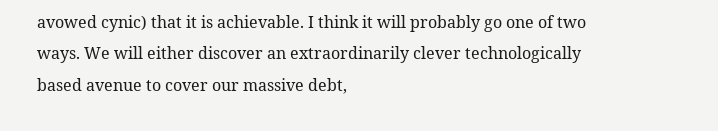avowed cynic) that it is achievable. I think it will probably go one of two ways. We will either discover an extraordinarily clever technologically based avenue to cover our massive debt,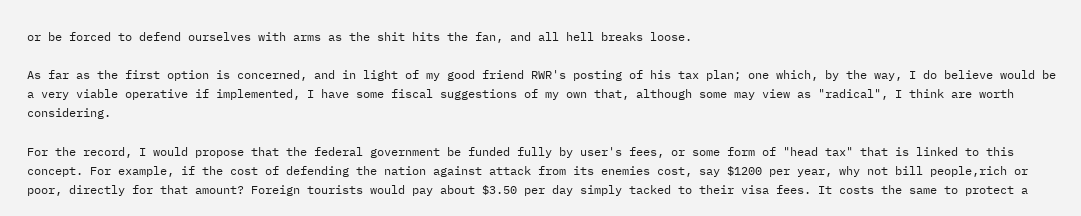or be forced to defend ourselves with arms as the shit hits the fan, and all hell breaks loose.

As far as the first option is concerned, and in light of my good friend RWR's posting of his tax plan; one which, by the way, I do believe would be a very viable operative if implemented, I have some fiscal suggestions of my own that, although some may view as "radical", I think are worth considering.

For the record, I would propose that the federal government be funded fully by user's fees, or some form of "head tax" that is linked to this concept. For example, if the cost of defending the nation against attack from its enemies cost, say $1200 per year, why not bill people,rich or poor, directly for that amount? Foreign tourists would pay about $3.50 per day simply tacked to their visa fees. It costs the same to protect a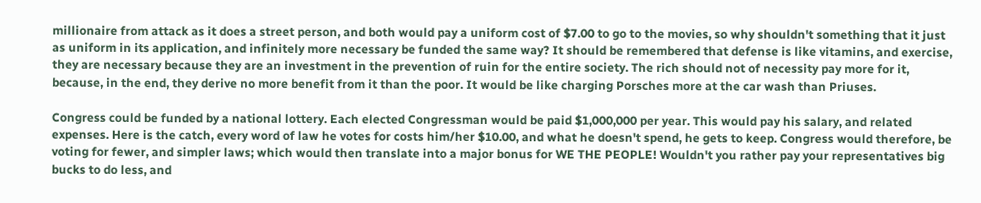millionaire from attack as it does a street person, and both would pay a uniform cost of $7.00 to go to the movies, so why shouldn't something that it just as uniform in its application, and infinitely more necessary be funded the same way? It should be remembered that defense is like vitamins, and exercise, they are necessary because they are an investment in the prevention of ruin for the entire society. The rich should not of necessity pay more for it, because, in the end, they derive no more benefit from it than the poor. It would be like charging Porsches more at the car wash than Priuses.

Congress could be funded by a national lottery. Each elected Congressman would be paid $1,000,000 per year. This would pay his salary, and related expenses. Here is the catch, every word of law he votes for costs him/her $10.00, and what he doesn't spend, he gets to keep. Congress would therefore, be voting for fewer, and simpler laws; which would then translate into a major bonus for WE THE PEOPLE! Wouldn't you rather pay your representatives big bucks to do less, and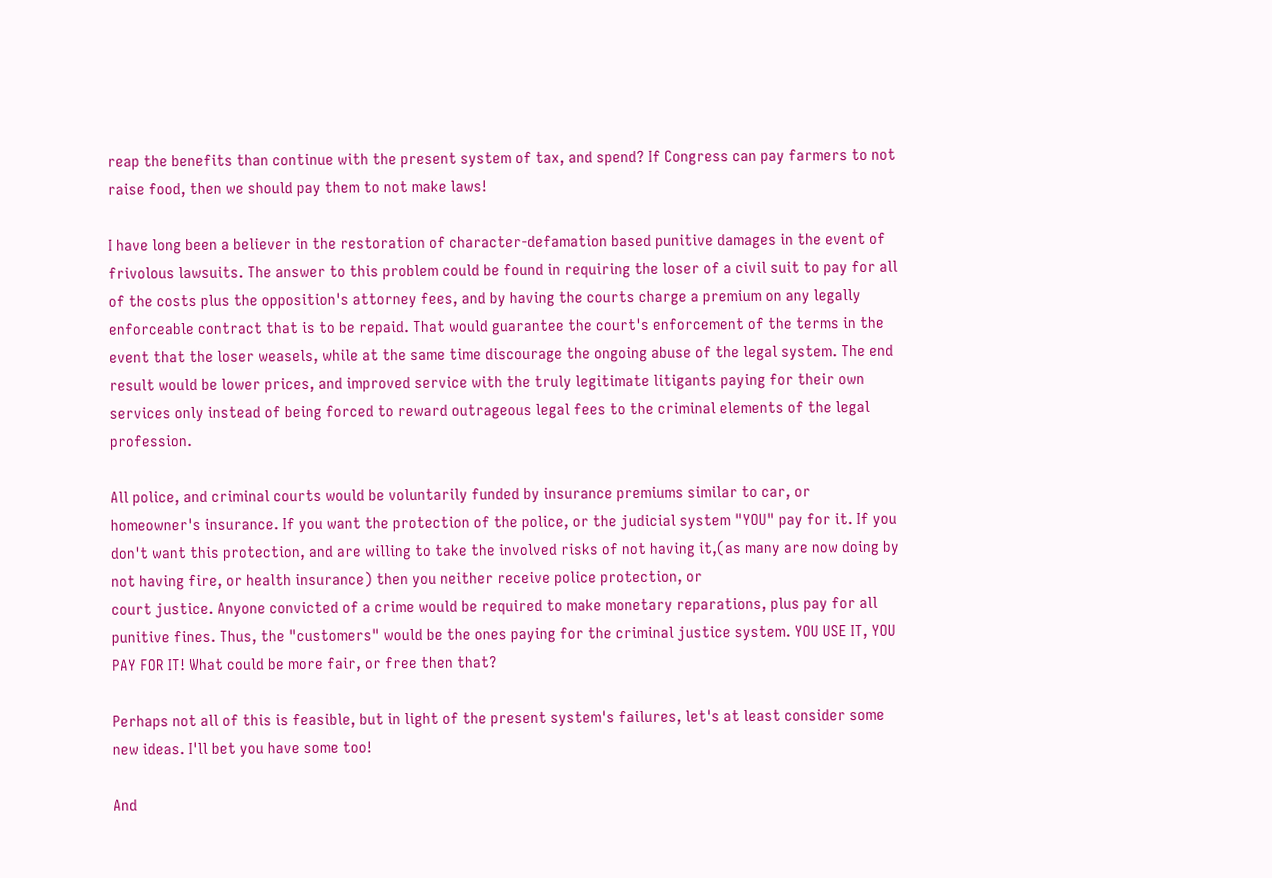reap the benefits than continue with the present system of tax, and spend? If Congress can pay farmers to not raise food, then we should pay them to not make laws!

I have long been a believer in the restoration of character-defamation based punitive damages in the event of frivolous lawsuits. The answer to this problem could be found in requiring the loser of a civil suit to pay for all of the costs plus the opposition's attorney fees, and by having the courts charge a premium on any legally enforceable contract that is to be repaid. That would guarantee the court's enforcement of the terms in the event that the loser weasels, while at the same time discourage the ongoing abuse of the legal system. The end result would be lower prices, and improved service with the truly legitimate litigants paying for their own services only instead of being forced to reward outrageous legal fees to the criminal elements of the legal profession.

All police, and criminal courts would be voluntarily funded by insurance premiums similar to car, or homeowner's insurance. If you want the protection of the police, or the judicial system "YOU" pay for it. If you don't want this protection, and are willing to take the involved risks of not having it,(as many are now doing by not having fire, or health insurance) then you neither receive police protection, or
court justice. Anyone convicted of a crime would be required to make monetary reparations, plus pay for all punitive fines. Thus, the "customers" would be the ones paying for the criminal justice system. YOU USE IT, YOU PAY FOR IT! What could be more fair, or free then that?

Perhaps not all of this is feasible, but in light of the present system's failures, let's at least consider some new ideas. I'll bet you have some too!

And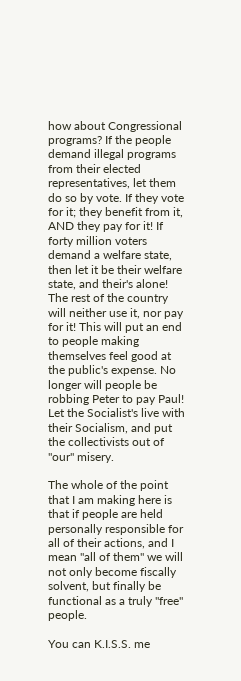how about Congressional programs? If the people demand illegal programs from their elected representatives, let them do so by vote. If they vote for it; they benefit from it, AND they pay for it! If forty million voters demand a welfare state, then let it be their welfare state, and their's alone! The rest of the country will neither use it, nor pay for it! This will put an end to people making themselves feel good at the public's expense. No longer will people be robbing Peter to pay Paul! Let the Socialist's live with their Socialism, and put the collectivists out of "our" misery.

The whole of the point that I am making here is that if people are held personally responsible for all of their actions, and I mean "all of them" we will not only become fiscally solvent, but finally be functional as a truly "free" people.

You can K.I.S.S. me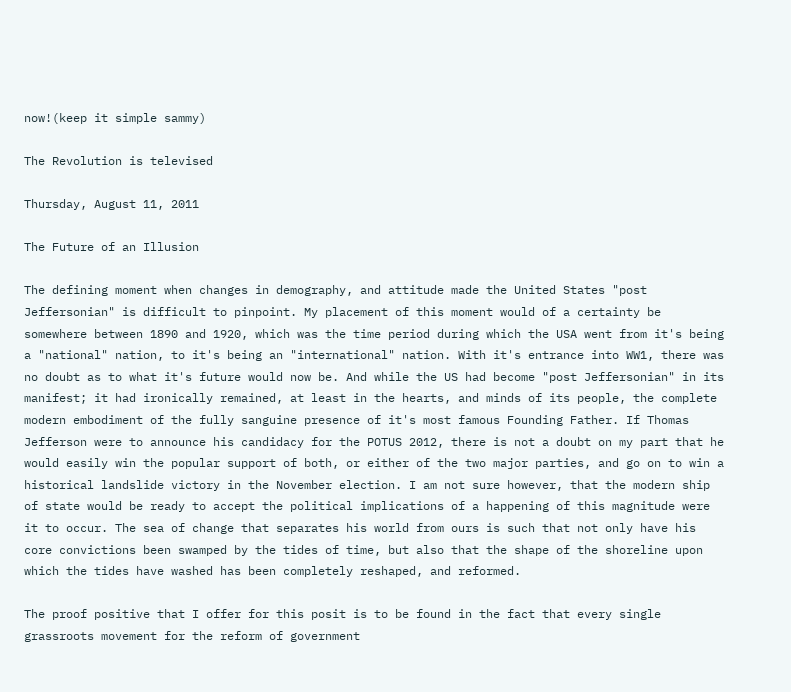now!(keep it simple sammy)

The Revolution is televised

Thursday, August 11, 2011

The Future of an Illusion

The defining moment when changes in demography, and attitude made the United States "post Jeffersonian" is difficult to pinpoint. My placement of this moment would of a certainty be somewhere between 1890 and 1920, which was the time period during which the USA went from it's being a "national" nation, to it's being an "international" nation. With it's entrance into WW1, there was no doubt as to what it's future would now be. And while the US had become "post Jeffersonian" in its manifest; it had ironically remained, at least in the hearts, and minds of its people, the complete modern embodiment of the fully sanguine presence of it's most famous Founding Father. If Thomas Jefferson were to announce his candidacy for the POTUS 2012, there is not a doubt on my part that he would easily win the popular support of both, or either of the two major parties, and go on to win a historical landslide victory in the November election. I am not sure however, that the modern ship of state would be ready to accept the political implications of a happening of this magnitude were it to occur. The sea of change that separates his world from ours is such that not only have his core convictions been swamped by the tides of time, but also that the shape of the shoreline upon which the tides have washed has been completely reshaped, and reformed.

The proof positive that I offer for this posit is to be found in the fact that every single grassroots movement for the reform of government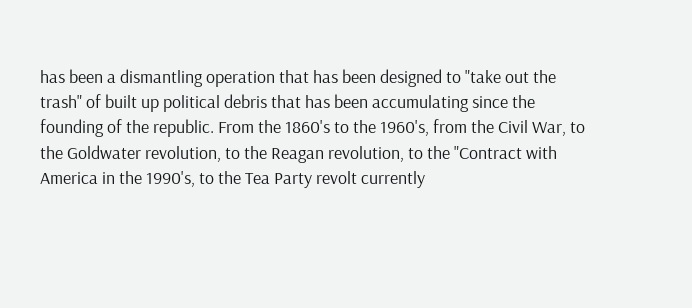has been a dismantling operation that has been designed to "take out the trash" of built up political debris that has been accumulating since the founding of the republic. From the 1860's to the 1960's, from the Civil War, to the Goldwater revolution, to the Reagan revolution, to the "Contract with America in the 1990's, to the Tea Party revolt currently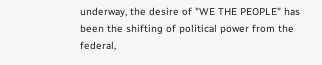underway, the desire of "WE THE PEOPLE" has been the shifting of political power from the federal,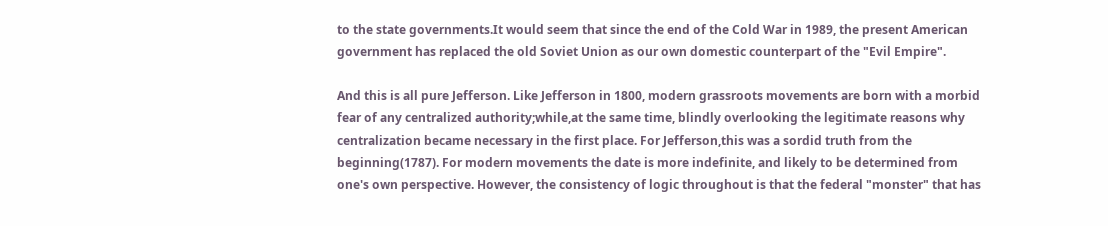to the state governments.It would seem that since the end of the Cold War in 1989, the present American government has replaced the old Soviet Union as our own domestic counterpart of the "Evil Empire".

And this is all pure Jefferson. Like Jefferson in 1800, modern grassroots movements are born with a morbid fear of any centralized authority;while,at the same time, blindly overlooking the legitimate reasons why centralization became necessary in the first place. For Jefferson,this was a sordid truth from the beginning(1787). For modern movements the date is more indefinite, and likely to be determined from one's own perspective. However, the consistency of logic throughout is that the federal "monster" that has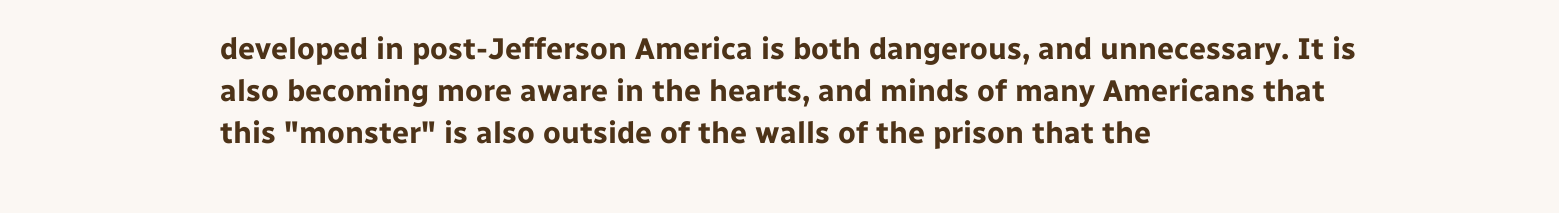developed in post-Jefferson America is both dangerous, and unnecessary. It is also becoming more aware in the hearts, and minds of many Americans that this "monster" is also outside of the walls of the prison that the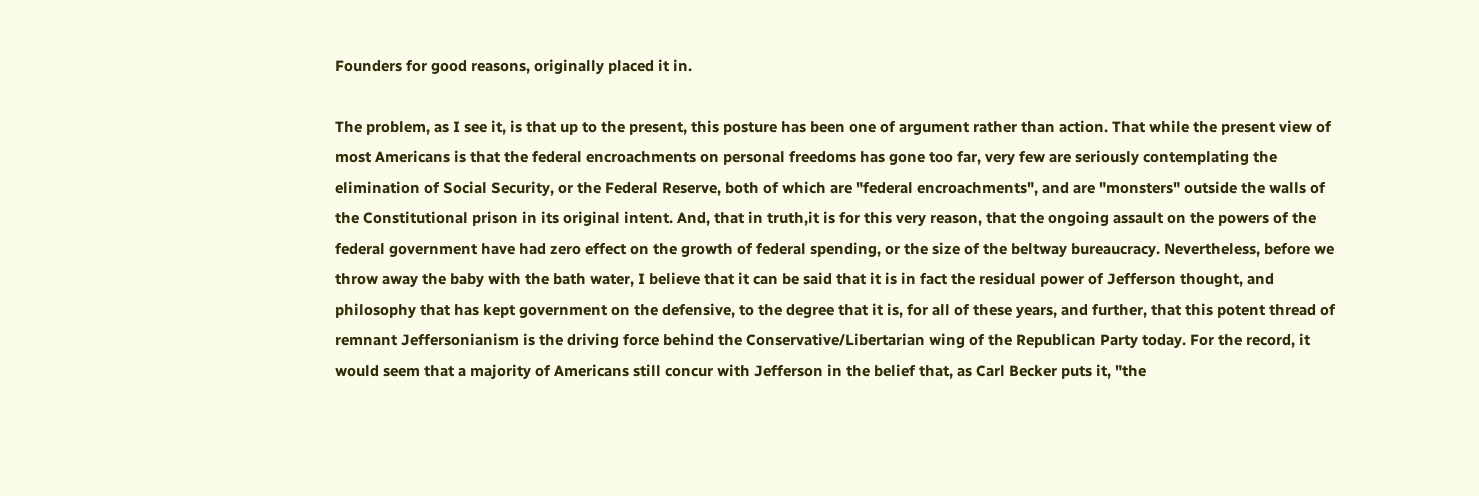Founders for good reasons, originally placed it in.

The problem, as I see it, is that up to the present, this posture has been one of argument rather than action. That while the present view of most Americans is that the federal encroachments on personal freedoms has gone too far, very few are seriously contemplating the elimination of Social Security, or the Federal Reserve, both of which are "federal encroachments", and are "monsters" outside the walls of the Constitutional prison in its original intent. And, that in truth,it is for this very reason, that the ongoing assault on the powers of the federal government have had zero effect on the growth of federal spending, or the size of the beltway bureaucracy. Nevertheless, before we throw away the baby with the bath water, I believe that it can be said that it is in fact the residual power of Jefferson thought, and philosophy that has kept government on the defensive, to the degree that it is, for all of these years, and further, that this potent thread of remnant Jeffersonianism is the driving force behind the Conservative/Libertarian wing of the Republican Party today. For the record, it would seem that a majority of Americans still concur with Jefferson in the belief that, as Carl Becker puts it, "the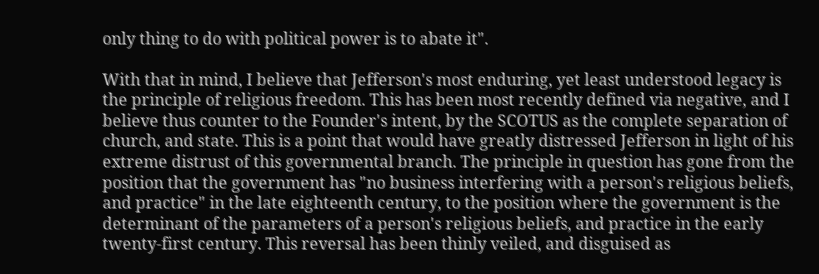only thing to do with political power is to abate it".

With that in mind, I believe that Jefferson's most enduring, yet least understood legacy is the principle of religious freedom. This has been most recently defined via negative, and I believe thus counter to the Founder's intent, by the SCOTUS as the complete separation of church, and state. This is a point that would have greatly distressed Jefferson in light of his extreme distrust of this governmental branch. The principle in question has gone from the position that the government has "no business interfering with a person's religious beliefs, and practice" in the late eighteenth century, to the position where the government is the determinant of the parameters of a person's religious beliefs, and practice in the early twenty-first century. This reversal has been thinly veiled, and disguised as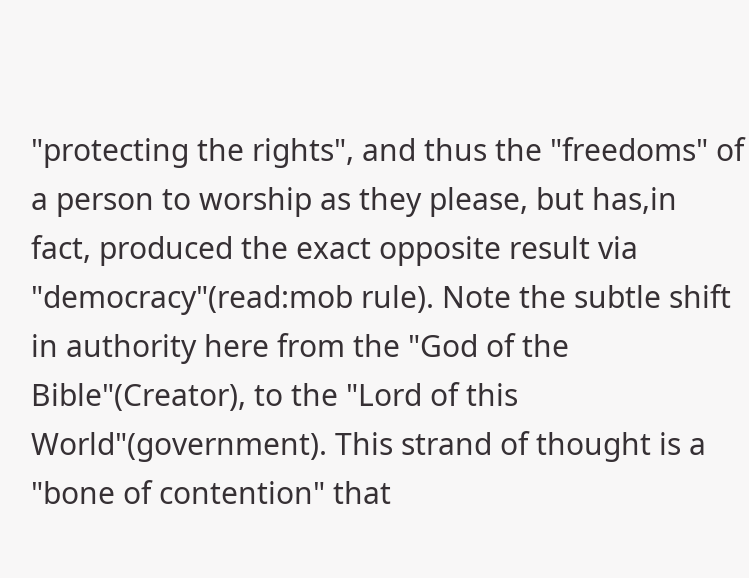"protecting the rights", and thus the "freedoms" of a person to worship as they please, but has,in fact, produced the exact opposite result via "democracy"(read:mob rule). Note the subtle shift in authority here from the "God of the Bible"(Creator), to the "Lord of this World"(government). This strand of thought is a "bone of contention" that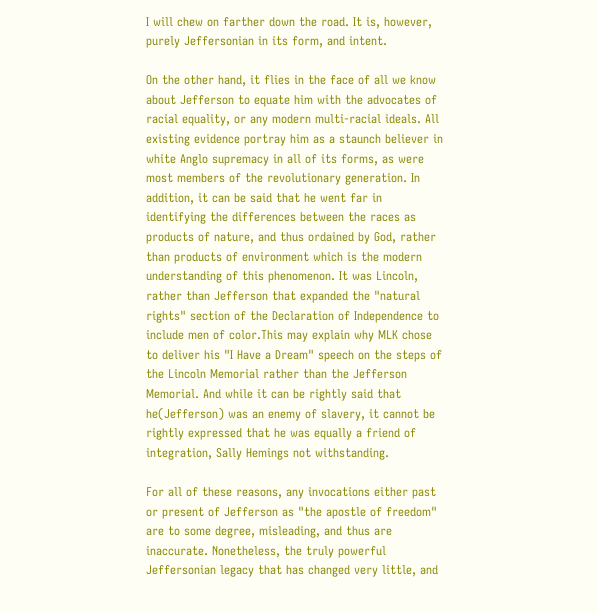I will chew on farther down the road. It is, however, purely Jeffersonian in its form, and intent.

On the other hand, it flies in the face of all we know about Jefferson to equate him with the advocates of racial equality, or any modern multi-racial ideals. All existing evidence portray him as a staunch believer in white Anglo supremacy in all of its forms, as were most members of the revolutionary generation. In addition, it can be said that he went far in identifying the differences between the races as products of nature, and thus ordained by God, rather than products of environment which is the modern understanding of this phenomenon. It was Lincoln, rather than Jefferson that expanded the "natural rights" section of the Declaration of Independence to include men of color.This may explain why MLK chose to deliver his "I Have a Dream" speech on the steps of the Lincoln Memorial rather than the Jefferson Memorial. And while it can be rightly said that he(Jefferson) was an enemy of slavery, it cannot be rightly expressed that he was equally a friend of integration, Sally Hemings not withstanding.

For all of these reasons, any invocations either past or present of Jefferson as "the apostle of freedom" are to some degree, misleading, and thus are inaccurate. Nonetheless, the truly powerful Jeffersonian legacy that has changed very little, and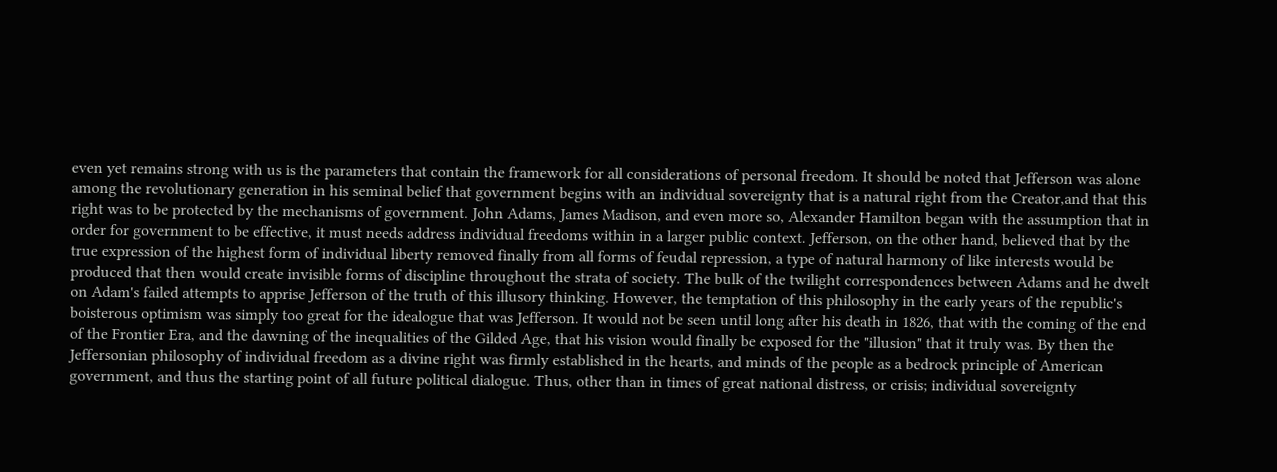even yet remains strong with us is the parameters that contain the framework for all considerations of personal freedom. It should be noted that Jefferson was alone among the revolutionary generation in his seminal belief that government begins with an individual sovereignty that is a natural right from the Creator,and that this right was to be protected by the mechanisms of government. John Adams, James Madison, and even more so, Alexander Hamilton began with the assumption that in order for government to be effective, it must needs address individual freedoms within in a larger public context. Jefferson, on the other hand, believed that by the true expression of the highest form of individual liberty removed finally from all forms of feudal repression, a type of natural harmony of like interests would be produced that then would create invisible forms of discipline throughout the strata of society. The bulk of the twilight correspondences between Adams and he dwelt on Adam's failed attempts to apprise Jefferson of the truth of this illusory thinking. However, the temptation of this philosophy in the early years of the republic's boisterous optimism was simply too great for the idealogue that was Jefferson. It would not be seen until long after his death in 1826, that with the coming of the end of the Frontier Era, and the dawning of the inequalities of the Gilded Age, that his vision would finally be exposed for the "illusion" that it truly was. By then the Jeffersonian philosophy of individual freedom as a divine right was firmly established in the hearts, and minds of the people as a bedrock principle of American government, and thus the starting point of all future political dialogue. Thus, other than in times of great national distress, or crisis; individual sovereignty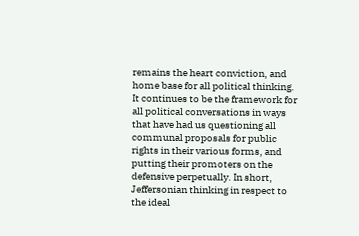remains the heart conviction, and home base for all political thinking. It continues to be the framework for all political conversations in ways that have had us questioning all communal proposals for public rights in their various forms, and putting their promoters on the defensive perpetually. In short, Jeffersonian thinking in respect to the ideal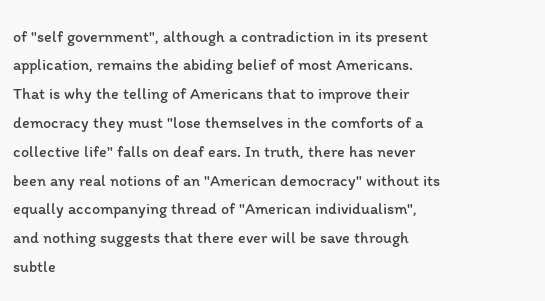of "self government", although a contradiction in its present application, remains the abiding belief of most Americans. That is why the telling of Americans that to improve their democracy they must "lose themselves in the comforts of a collective life" falls on deaf ears. In truth, there has never been any real notions of an "American democracy" without its equally accompanying thread of "American individualism", and nothing suggests that there ever will be save through subtle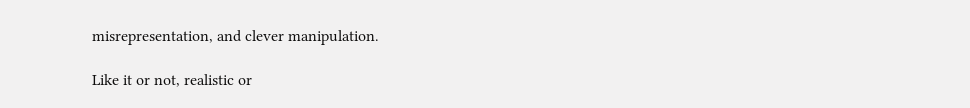misrepresentation, and clever manipulation.

Like it or not, realistic or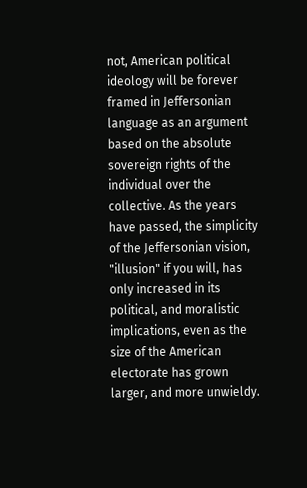not, American political ideology will be forever framed in Jeffersonian language as an argument based on the absolute sovereign rights of the individual over the collective. As the years have passed, the simplicity of the Jeffersonian vision, "illusion" if you will, has only increased in its political, and moralistic implications, even as the size of the American electorate has grown larger, and more unwieldy.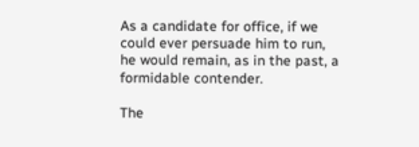As a candidate for office, if we could ever persuade him to run, he would remain, as in the past, a formidable contender.

The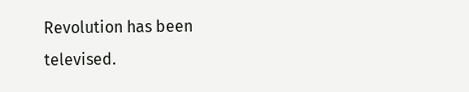Revolution has been televised.